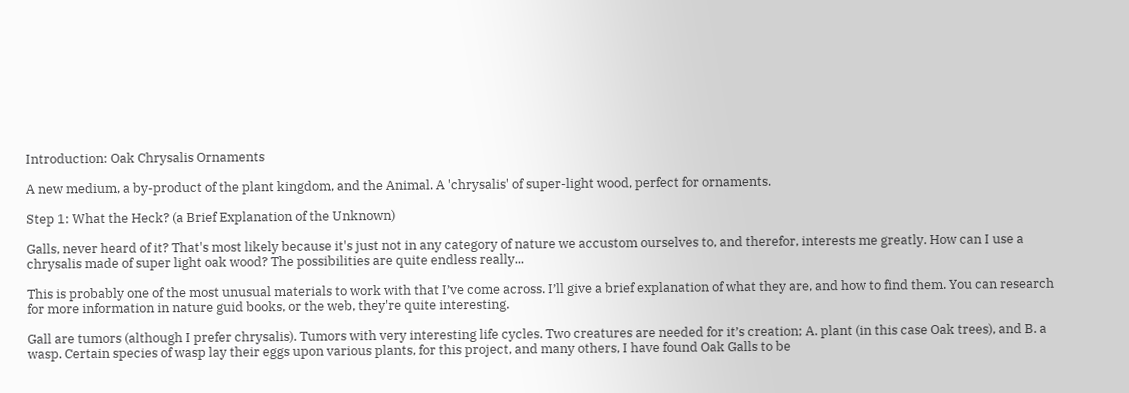Introduction: Oak Chrysalis Ornaments

A new medium, a by-product of the plant kingdom, and the Animal. A 'chrysalis' of super-light wood, perfect for ornaments.

Step 1: What the Heck? (a Brief Explanation of the Unknown)

Galls, never heard of it? That's most likely because it's just not in any category of nature we accustom ourselves to, and therefor, interests me greatly. How can I use a chrysalis made of super light oak wood? The possibilities are quite endless really...

This is probably one of the most unusual materials to work with that I’ve come across. I’ll give a brief explanation of what they are, and how to find them. You can research for more information in nature guid books, or the web, they're quite interesting.

Gall are tumors (although I prefer chrysalis). Tumors with very interesting life cycles. Two creatures are needed for it’s creation; A. plant (in this case Oak trees), and B. a wasp. Certain species of wasp lay their eggs upon various plants, for this project, and many others, I have found Oak Galls to be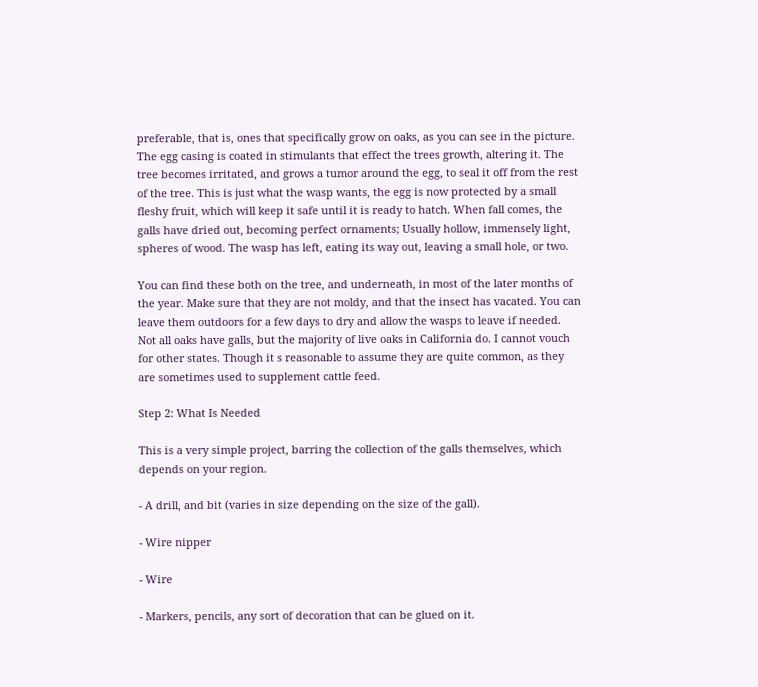preferable, that is, ones that specifically grow on oaks, as you can see in the picture. The egg casing is coated in stimulants that effect the trees growth, altering it. The tree becomes irritated, and grows a tumor around the egg, to seal it off from the rest of the tree. This is just what the wasp wants, the egg is now protected by a small fleshy fruit, which will keep it safe until it is ready to hatch. When fall comes, the galls have dried out, becoming perfect ornaments; Usually hollow, immensely light, spheres of wood. The wasp has left, eating its way out, leaving a small hole, or two.

You can find these both on the tree, and underneath, in most of the later months of the year. Make sure that they are not moldy, and that the insect has vacated. You can leave them outdoors for a few days to dry and allow the wasps to leave if needed. Not all oaks have galls, but the majority of live oaks in California do. I cannot vouch for other states. Though it s reasonable to assume they are quite common, as they are sometimes used to supplement cattle feed.

Step 2: What Is Needed

This is a very simple project, barring the collection of the galls themselves, which depends on your region.

- A drill, and bit (varies in size depending on the size of the gall).

- Wire nipper

- Wire

- Markers, pencils, any sort of decoration that can be glued on it.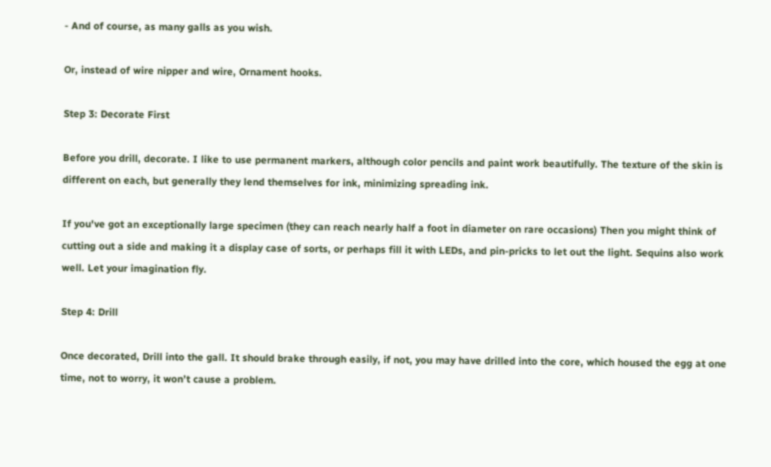- And of course, as many galls as you wish.

Or, instead of wire nipper and wire, Ornament hooks.

Step 3: Decorate First

Before you drill, decorate. I like to use permanent markers, although color pencils and paint work beautifully. The texture of the skin is different on each, but generally they lend themselves for ink, minimizing spreading ink.

If you've got an exceptionally large specimen (they can reach nearly half a foot in diameter on rare occasions) Then you might think of cutting out a side and making it a display case of sorts, or perhaps fill it with LEDs, and pin-pricks to let out the light. Sequins also work well. Let your imagination fly.

Step 4: Drill

Once decorated, Drill into the gall. It should brake through easily, if not, you may have drilled into the core, which housed the egg at one time, not to worry, it won’t cause a problem.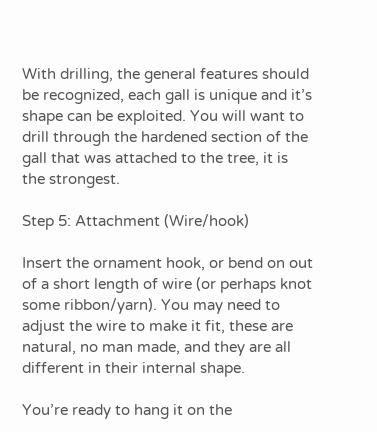With drilling, the general features should be recognized, each gall is unique and it’s shape can be exploited. You will want to drill through the hardened section of the gall that was attached to the tree, it is the strongest.

Step 5: Attachment (Wire/hook)

Insert the ornament hook, or bend on out of a short length of wire (or perhaps knot some ribbon/yarn). You may need to adjust the wire to make it fit, these are natural, no man made, and they are all different in their internal shape.

You’re ready to hang it on the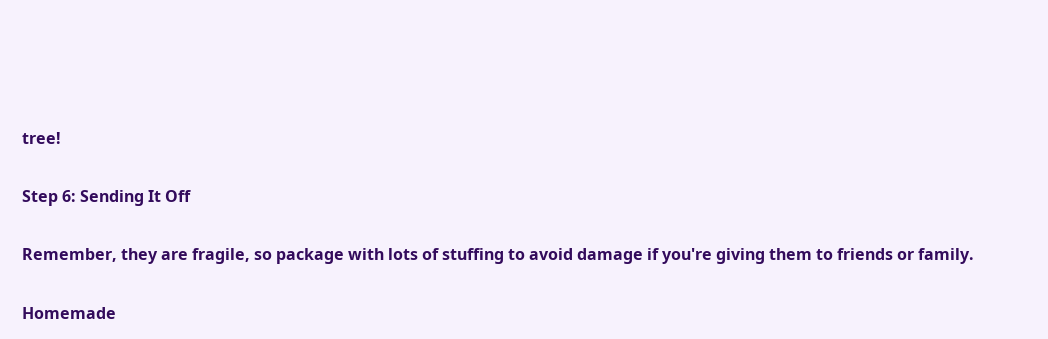tree!

Step 6: Sending It Off

Remember, they are fragile, so package with lots of stuffing to avoid damage if you're giving them to friends or family.

Homemade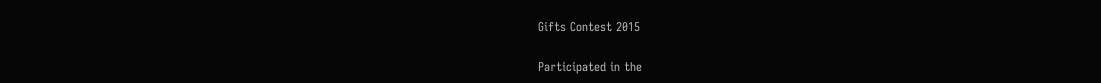Gifts Contest 2015

Participated in the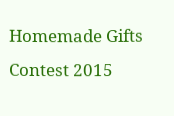Homemade Gifts Contest 2015